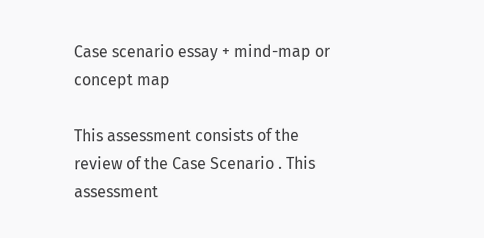Case scenario essay + mind-map or concept map

This assessment consists of the review of the Case Scenario . This assessment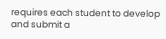requires each student to develop and submit a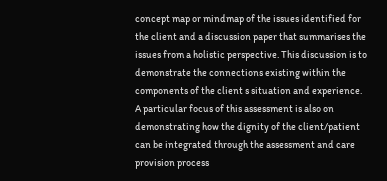concept map or mindmap of the issues identified for the client and a discussion paper that summarises the issues from a holistic perspective. This discussion is to demonstrate the connections existing within the components of the client s situation and experience.
A particular focus of this assessment is also on demonstrating how the dignity of the client/patient
can be integrated through the assessment and care provision process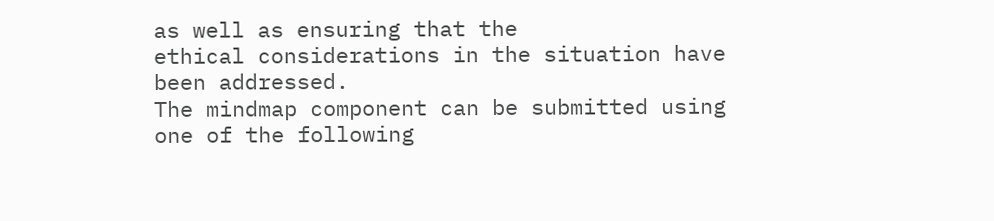as well as ensuring that the
ethical considerations in the situation have been addressed.
The mindmap component can be submitted using one of the following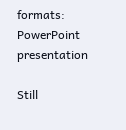formats:
PowerPoint presentation

Still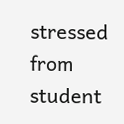stressed from student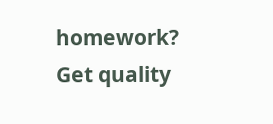homework?
Get quality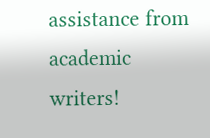assistance from academic writers!